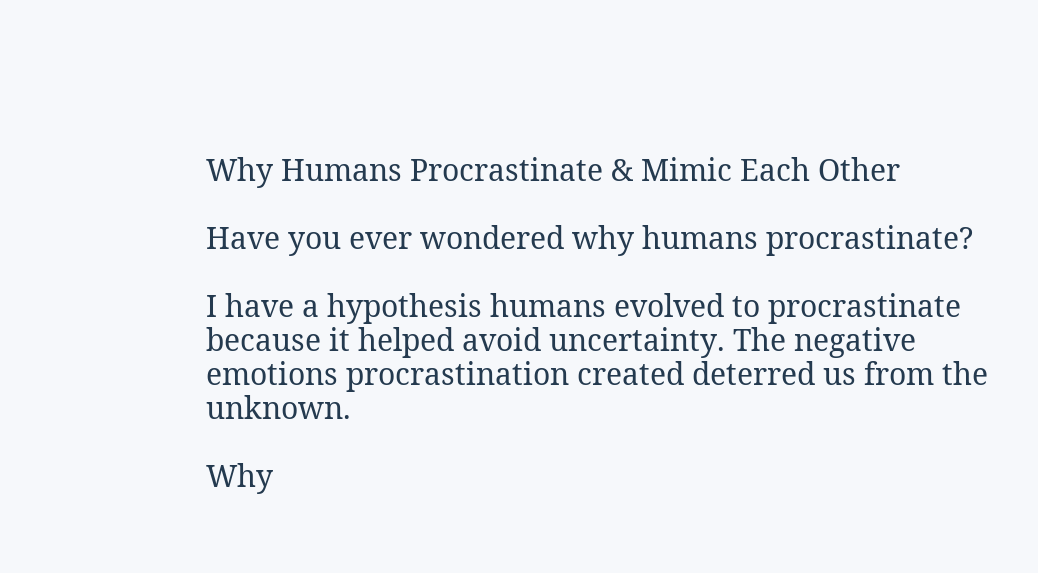Why Humans Procrastinate & Mimic Each Other

Have you ever wondered why humans procrastinate?

I have a hypothesis humans evolved to procrastinate because it helped avoid uncertainty. The negative emotions procrastination created deterred us from the unknown.

Why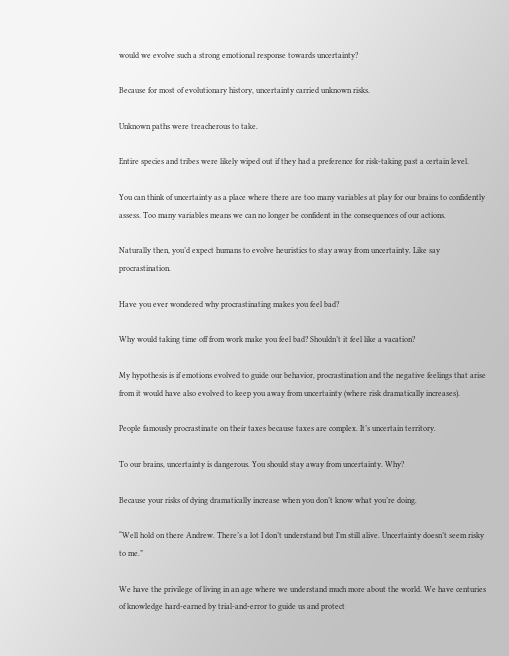would we evolve such a strong emotional response towards uncertainty?

Because for most of evolutionary history, uncertainty carried unknown risks.

Unknown paths were treacherous to take.

Entire species and tribes were likely wiped out if they had a preference for risk-taking past a certain level.

You can think of uncertainty as a place where there are too many variables at play for our brains to confidently assess. Too many variables means we can no longer be confident in the consequences of our actions.

Naturally then, you’d expect humans to evolve heuristics to stay away from uncertainty. Like say procrastination.

Have you ever wondered why procrastinating makes you feel bad?

Why would taking time off from work make you feel bad? Shouldn’t it feel like a vacation?

My hypothesis is if emotions evolved to guide our behavior, procrastination and the negative feelings that arise from it would have also evolved to keep you away from uncertainty (where risk dramatically increases).

People famously procrastinate on their taxes because taxes are complex. It’s uncertain territory.

To our brains, uncertainty is dangerous. You should stay away from uncertainty. Why?

Because your risks of dying dramatically increase when you don’t know what you’re doing.

“Well hold on there Andrew. There’s a lot I don’t understand but I’m still alive. Uncertainty doesn’t seem risky to me.”

We have the privilege of living in an age where we understand much more about the world. We have centuries of knowledge hard-earned by trial-and-error to guide us and protect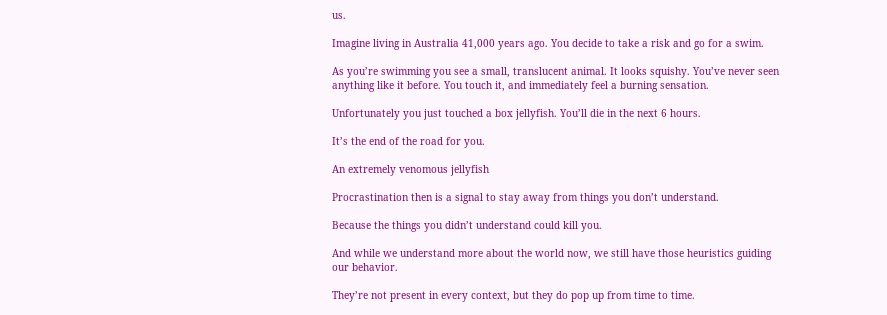us.

Imagine living in Australia 41,000 years ago. You decide to take a risk and go for a swim.

As you’re swimming you see a small, translucent animal. It looks squishy. You’ve never seen anything like it before. You touch it, and immediately feel a burning sensation.

Unfortunately you just touched a box jellyfish. You’ll die in the next 6 hours.

It’s the end of the road for you.

An extremely venomous jellyfish

Procrastination then is a signal to stay away from things you don’t understand.

Because the things you didn’t understand could kill you.

And while we understand more about the world now, we still have those heuristics guiding our behavior.

They’re not present in every context, but they do pop up from time to time.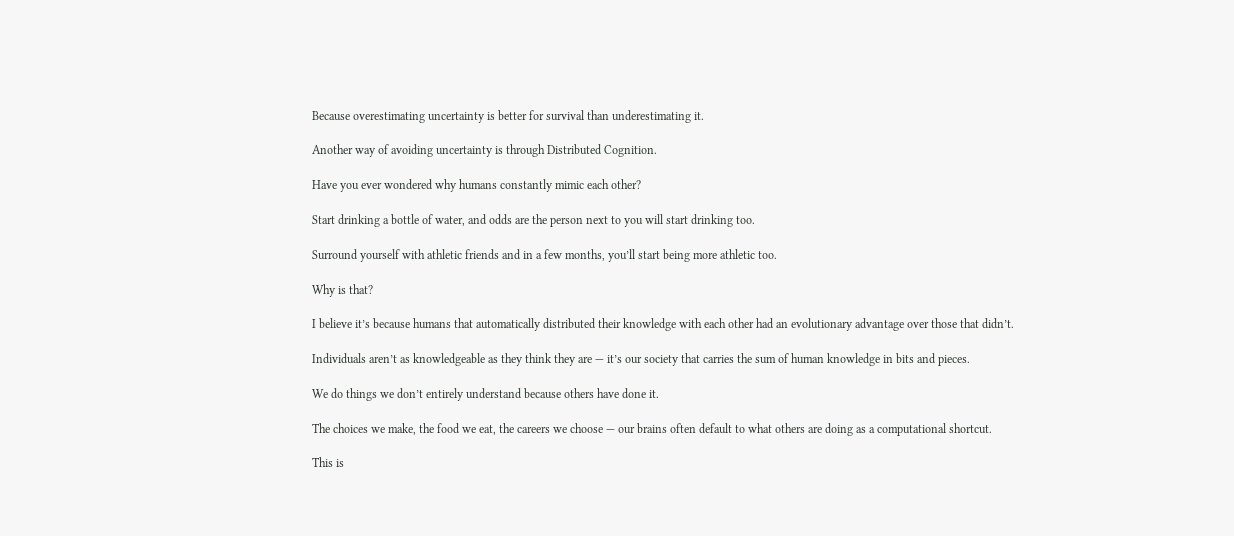Because overestimating uncertainty is better for survival than underestimating it.

Another way of avoiding uncertainty is through Distributed Cognition.

Have you ever wondered why humans constantly mimic each other?

Start drinking a bottle of water, and odds are the person next to you will start drinking too.

Surround yourself with athletic friends and in a few months, you’ll start being more athletic too.

Why is that?

I believe it’s because humans that automatically distributed their knowledge with each other had an evolutionary advantage over those that didn’t.

Individuals aren’t as knowledgeable as they think they are — it’s our society that carries the sum of human knowledge in bits and pieces.

We do things we don’t entirely understand because others have done it.

The choices we make, the food we eat, the careers we choose — our brains often default to what others are doing as a computational shortcut.

This is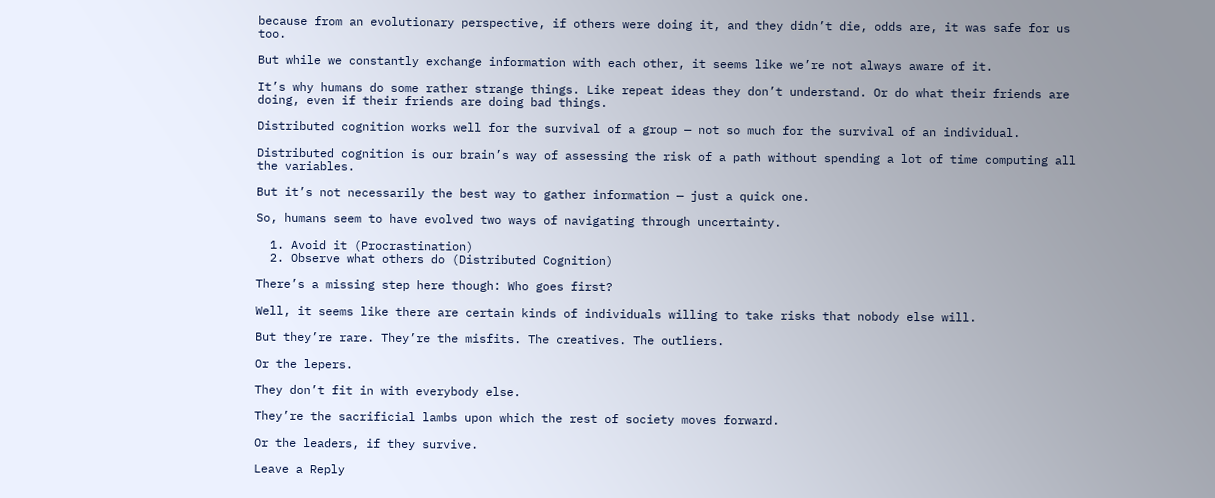because from an evolutionary perspective, if others were doing it, and they didn’t die, odds are, it was safe for us too.

But while we constantly exchange information with each other, it seems like we’re not always aware of it.

It’s why humans do some rather strange things. Like repeat ideas they don’t understand. Or do what their friends are doing, even if their friends are doing bad things.

Distributed cognition works well for the survival of a group — not so much for the survival of an individual.

Distributed cognition is our brain’s way of assessing the risk of a path without spending a lot of time computing all the variables.

But it’s not necessarily the best way to gather information — just a quick one.

So, humans seem to have evolved two ways of navigating through uncertainty.

  1. Avoid it (Procrastination)
  2. Observe what others do (Distributed Cognition)

There’s a missing step here though: Who goes first?

Well, it seems like there are certain kinds of individuals willing to take risks that nobody else will.

But they’re rare. They’re the misfits. The creatives. The outliers.

Or the lepers.

They don’t fit in with everybody else.

They’re the sacrificial lambs upon which the rest of society moves forward.

Or the leaders, if they survive.

Leave a Reply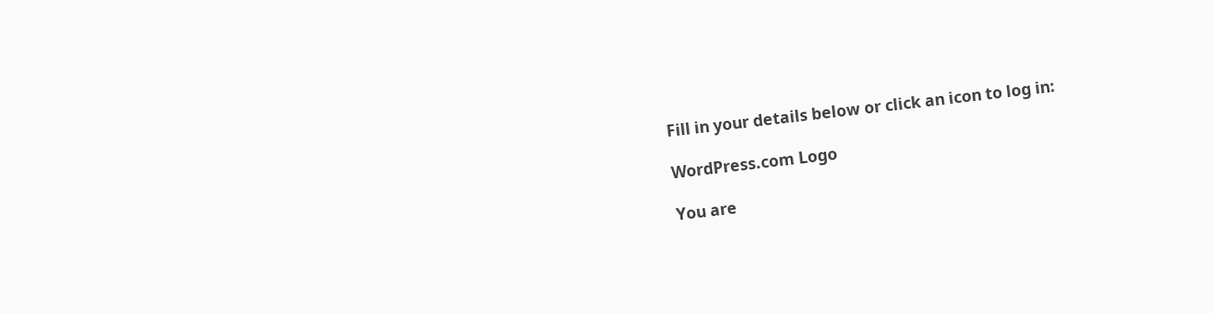Fill in your details below or click an icon to log in:

WordPress.com Logo

You are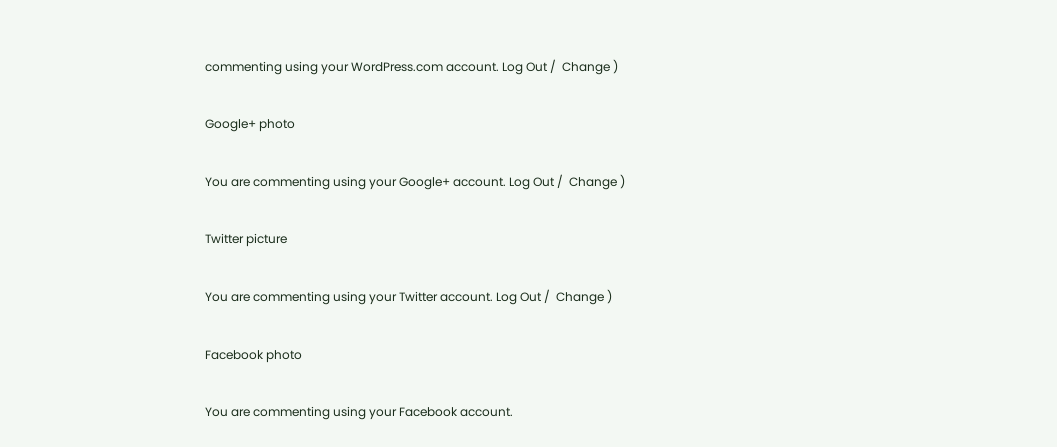commenting using your WordPress.com account. Log Out /  Change )

Google+ photo

You are commenting using your Google+ account. Log Out /  Change )

Twitter picture

You are commenting using your Twitter account. Log Out /  Change )

Facebook photo

You are commenting using your Facebook account.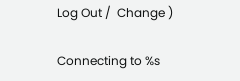Log Out /  Change )

Connecting to %s